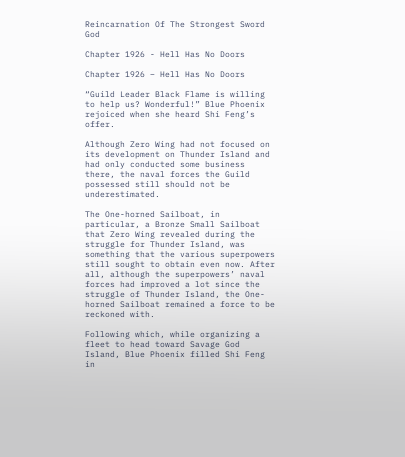Reincarnation Of The Strongest Sword God

Chapter 1926 - Hell Has No Doors

Chapter 1926 – Hell Has No Doors

“Guild Leader Black Flame is willing to help us? Wonderful!” Blue Phoenix rejoiced when she heard Shi Feng’s offer.

Although Zero Wing had not focused on its development on Thunder Island and had only conducted some business there, the naval forces the Guild possessed still should not be underestimated.

The One-horned Sailboat, in particular, a Bronze Small Sailboat that Zero Wing revealed during the struggle for Thunder Island, was something that the various superpowers still sought to obtain even now. After all, although the superpowers’ naval forces had improved a lot since the struggle of Thunder Island, the One-horned Sailboat remained a force to be reckoned with.

Following which, while organizing a fleet to head toward Savage God Island, Blue Phoenix filled Shi Feng in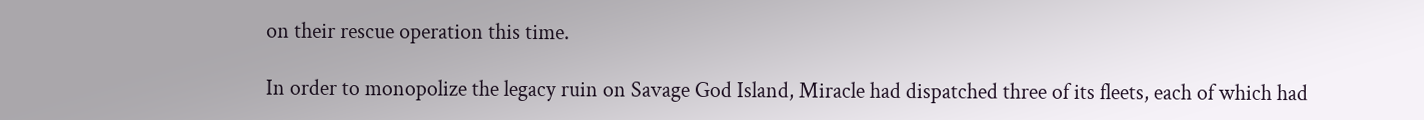on their rescue operation this time.

In order to monopolize the legacy ruin on Savage God Island, Miracle had dispatched three of its fleets, each of which had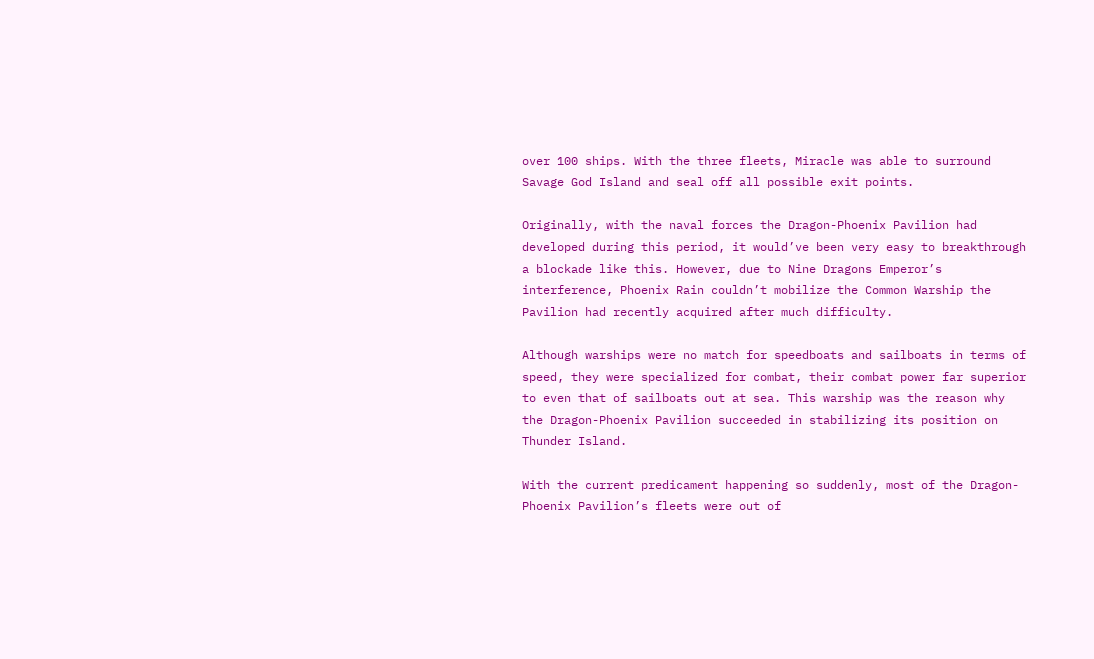over 100 ships. With the three fleets, Miracle was able to surround Savage God Island and seal off all possible exit points.

Originally, with the naval forces the Dragon-Phoenix Pavilion had developed during this period, it would’ve been very easy to breakthrough a blockade like this. However, due to Nine Dragons Emperor’s interference, Phoenix Rain couldn’t mobilize the Common Warship the Pavilion had recently acquired after much difficulty.

Although warships were no match for speedboats and sailboats in terms of speed, they were specialized for combat, their combat power far superior to even that of sailboats out at sea. This warship was the reason why the Dragon-Phoenix Pavilion succeeded in stabilizing its position on Thunder Island.

With the current predicament happening so suddenly, most of the Dragon-Phoenix Pavilion’s fleets were out of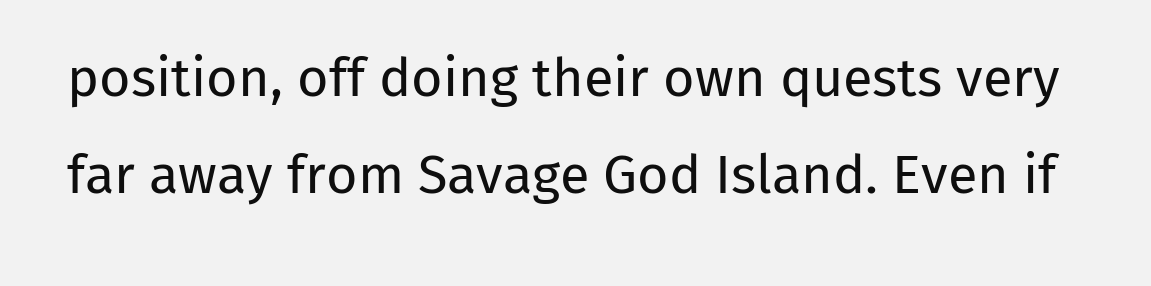position, off doing their own quests very far away from Savage God Island. Even if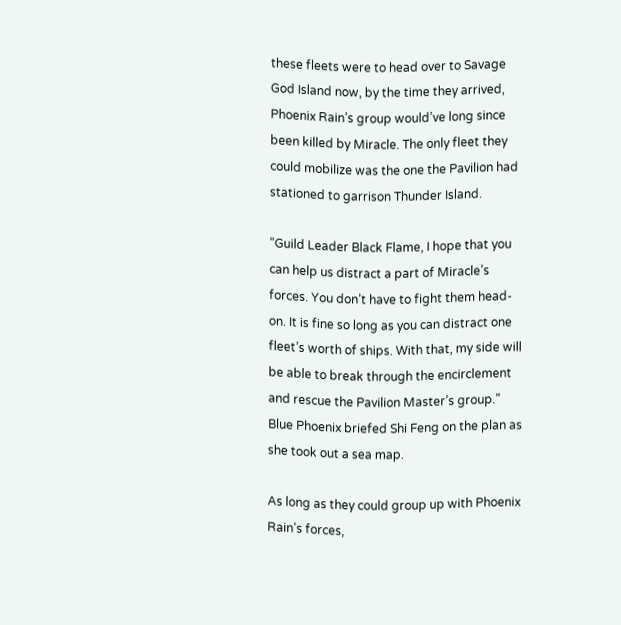these fleets were to head over to Savage God Island now, by the time they arrived, Phoenix Rain’s group would’ve long since been killed by Miracle. The only fleet they could mobilize was the one the Pavilion had stationed to garrison Thunder Island.

“Guild Leader Black Flame, I hope that you can help us distract a part of Miracle’s forces. You don’t have to fight them head- on. It is fine so long as you can distract one fleet’s worth of ships. With that, my side will be able to break through the encirclement and rescue the Pavilion Master’s group.” Blue Phoenix briefed Shi Feng on the plan as she took out a sea map.

As long as they could group up with Phoenix Rain’s forces,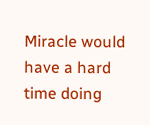Miracle would have a hard time doing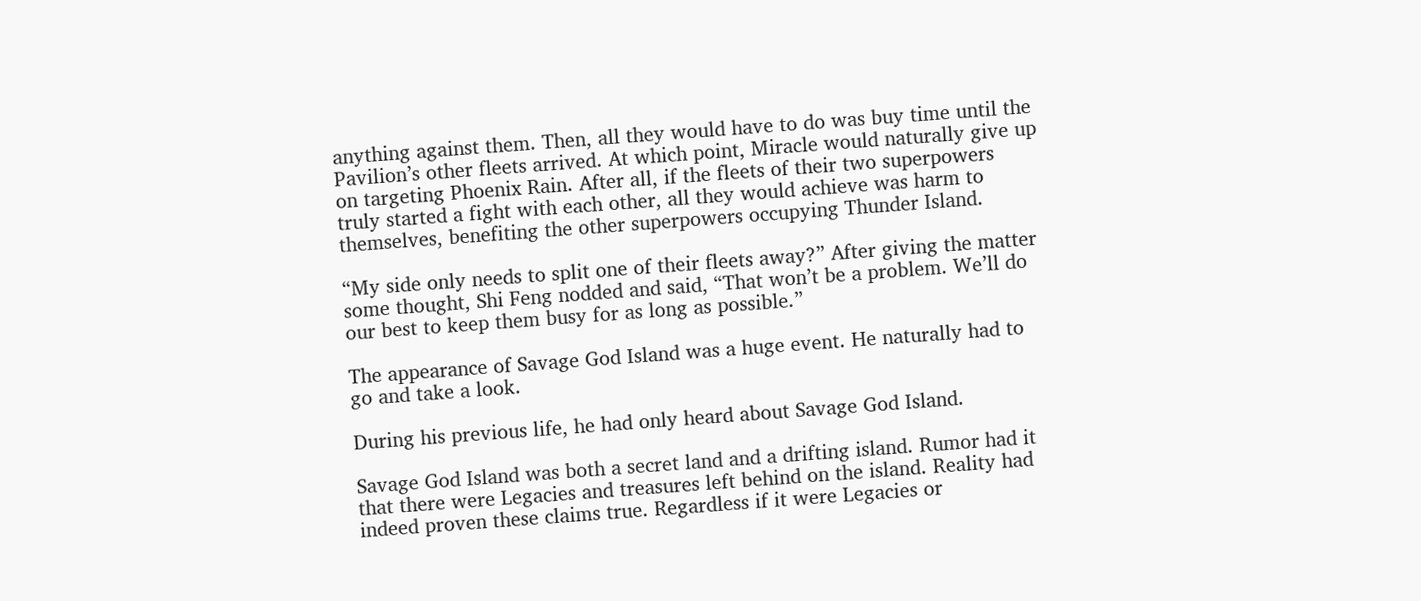anything against them. Then, all they would have to do was buy time until the Pavilion’s other fleets arrived. At which point, Miracle would naturally give up on targeting Phoenix Rain. After all, if the fleets of their two superpowers truly started a fight with each other, all they would achieve was harm to themselves, benefiting the other superpowers occupying Thunder Island.

“My side only needs to split one of their fleets away?” After giving the matter some thought, Shi Feng nodded and said, “That won’t be a problem. We’ll do our best to keep them busy for as long as possible.”

The appearance of Savage God Island was a huge event. He naturally had to go and take a look.

During his previous life, he had only heard about Savage God Island.

Savage God Island was both a secret land and a drifting island. Rumor had it that there were Legacies and treasures left behind on the island. Reality had indeed proven these claims true. Regardless if it were Legacies or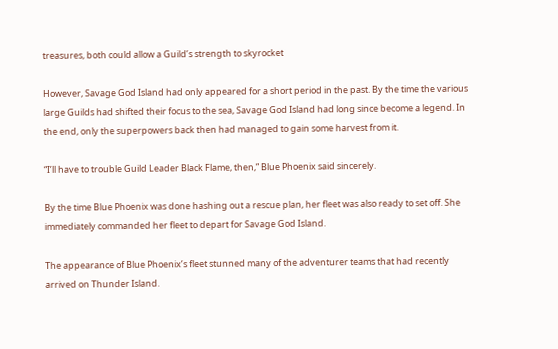treasures, both could allow a Guild’s strength to skyrocket

However, Savage God Island had only appeared for a short period in the past. By the time the various large Guilds had shifted their focus to the sea, Savage God Island had long since become a legend. In the end, only the superpowers back then had managed to gain some harvest from it.

“I’ll have to trouble Guild Leader Black Flame, then,” Blue Phoenix said sincerely.

By the time Blue Phoenix was done hashing out a rescue plan, her fleet was also ready to set off. She immediately commanded her fleet to depart for Savage God Island.

The appearance of Blue Phoenix’s fleet stunned many of the adventurer teams that had recently arrived on Thunder Island.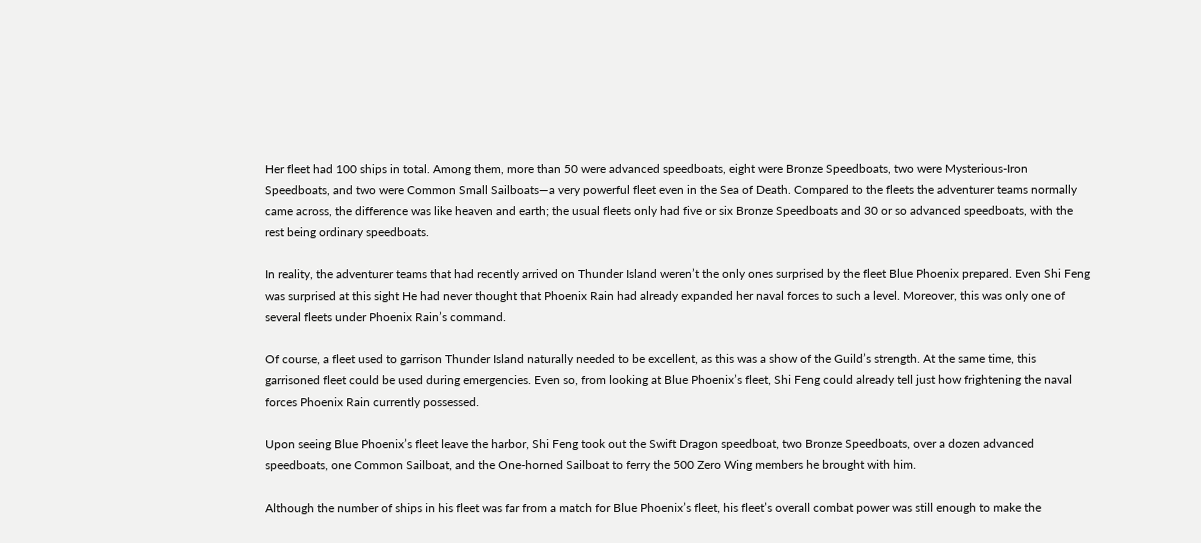Her fleet had 100 ships in total. Among them, more than 50 were advanced speedboats, eight were Bronze Speedboats, two were Mysterious-Iron Speedboats, and two were Common Small Sailboats—a very powerful fleet even in the Sea of Death. Compared to the fleets the adventurer teams normally came across, the difference was like heaven and earth; the usual fleets only had five or six Bronze Speedboats and 30 or so advanced speedboats, with the rest being ordinary speedboats.

In reality, the adventurer teams that had recently arrived on Thunder Island weren’t the only ones surprised by the fleet Blue Phoenix prepared. Even Shi Feng was surprised at this sight He had never thought that Phoenix Rain had already expanded her naval forces to such a level. Moreover, this was only one of several fleets under Phoenix Rain’s command.

Of course, a fleet used to garrison Thunder Island naturally needed to be excellent, as this was a show of the Guild’s strength. At the same time, this garrisoned fleet could be used during emergencies. Even so, from looking at Blue Phoenix’s fleet, Shi Feng could already tell just how frightening the naval forces Phoenix Rain currently possessed.

Upon seeing Blue Phoenix’s fleet leave the harbor, Shi Feng took out the Swift Dragon speedboat, two Bronze Speedboats, over a dozen advanced speedboats, one Common Sailboat, and the One-horned Sailboat to ferry the 500 Zero Wing members he brought with him.

Although the number of ships in his fleet was far from a match for Blue Phoenix’s fleet, his fleet’s overall combat power was still enough to make the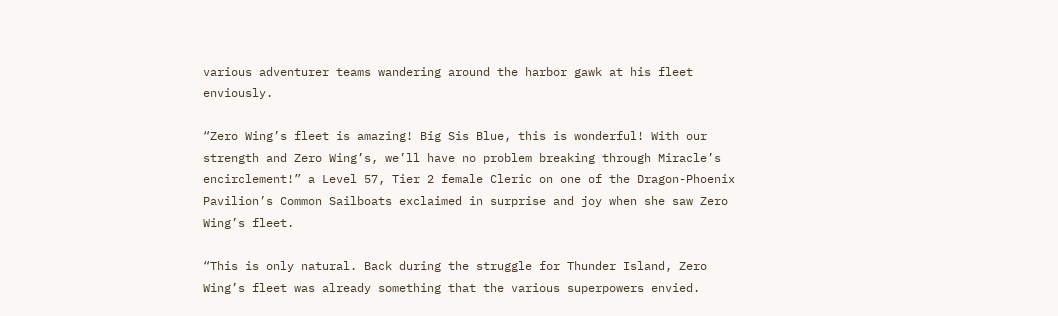various adventurer teams wandering around the harbor gawk at his fleet enviously.

“Zero Wing’s fleet is amazing! Big Sis Blue, this is wonderful! With our strength and Zero Wing’s, we’ll have no problem breaking through Miracle’s encirclement!” a Level 57, Tier 2 female Cleric on one of the Dragon-Phoenix Pavilion’s Common Sailboats exclaimed in surprise and joy when she saw Zero Wing’s fleet.

“This is only natural. Back during the struggle for Thunder Island, Zero Wing’s fleet was already something that the various superpowers envied.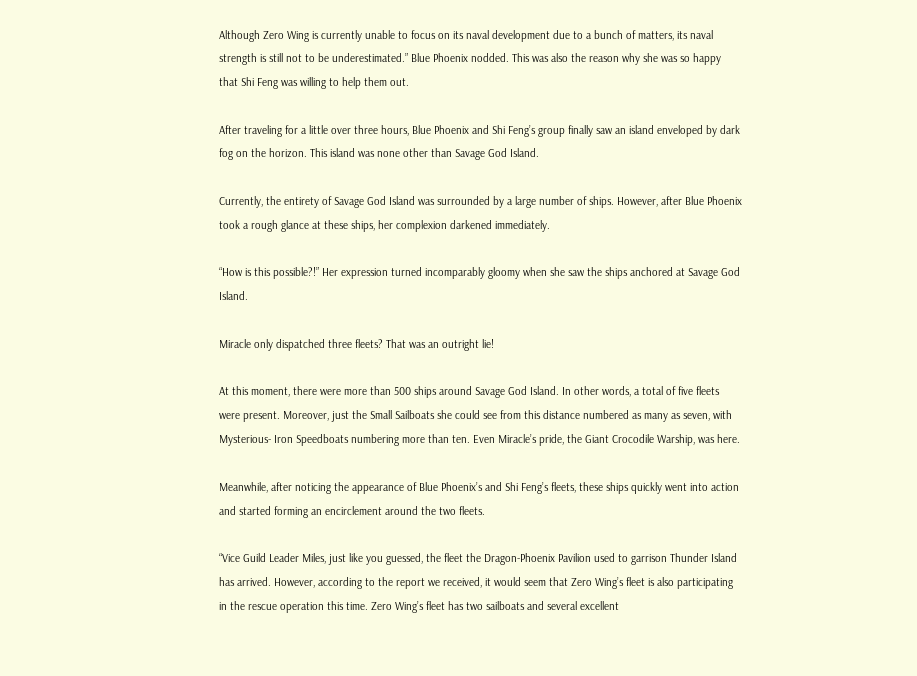Although Zero Wing is currently unable to focus on its naval development due to a bunch of matters, its naval strength is still not to be underestimated.” Blue Phoenix nodded. This was also the reason why she was so happy that Shi Feng was willing to help them out.

After traveling for a little over three hours, Blue Phoenix and Shi Feng’s group finally saw an island enveloped by dark fog on the horizon. This island was none other than Savage God Island.

Currently, the entirety of Savage God Island was surrounded by a large number of ships. However, after Blue Phoenix took a rough glance at these ships, her complexion darkened immediately.

“How is this possible?!” Her expression turned incomparably gloomy when she saw the ships anchored at Savage God Island.

Miracle only dispatched three fleets? That was an outright lie!

At this moment, there were more than 500 ships around Savage God Island. In other words, a total of five fleets were present. Moreover, just the Small Sailboats she could see from this distance numbered as many as seven, with Mysterious- Iron Speedboats numbering more than ten. Even Miracle’s pride, the Giant Crocodile Warship, was here.

Meanwhile, after noticing the appearance of Blue Phoenix’s and Shi Feng’s fleets, these ships quickly went into action and started forming an encirclement around the two fleets.

“Vice Guild Leader Miles, just like you guessed, the fleet the Dragon-Phoenix Pavilion used to garrison Thunder Island has arrived. However, according to the report we received, it would seem that Zero Wing’s fleet is also participating in the rescue operation this time. Zero Wing’s fleet has two sailboats and several excellent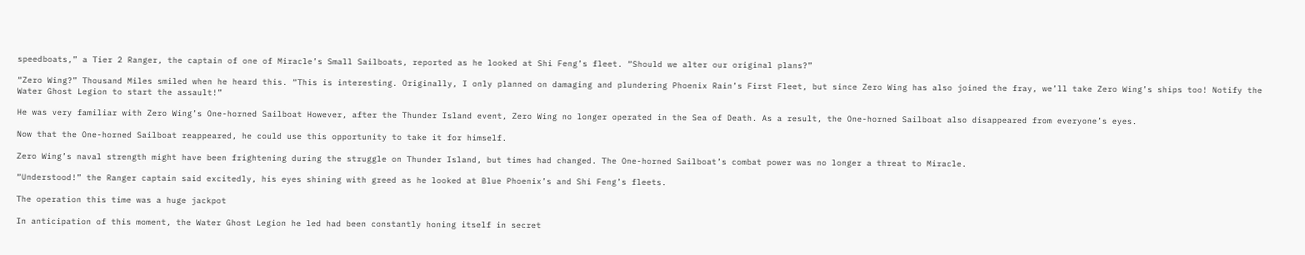speedboats,” a Tier 2 Ranger, the captain of one of Miracle’s Small Sailboats, reported as he looked at Shi Feng’s fleet. “Should we alter our original plans?”

“Zero Wing?” Thousand Miles smiled when he heard this. “This is interesting. Originally, I only planned on damaging and plundering Phoenix Rain’s First Fleet, but since Zero Wing has also joined the fray, we’ll take Zero Wing’s ships too! Notify the Water Ghost Legion to start the assault!”

He was very familiar with Zero Wing’s One-horned Sailboat However, after the Thunder Island event, Zero Wing no longer operated in the Sea of Death. As a result, the One-horned Sailboat also disappeared from everyone’s eyes.

Now that the One-horned Sailboat reappeared, he could use this opportunity to take it for himself.

Zero Wing’s naval strength might have been frightening during the struggle on Thunder Island, but times had changed. The One-horned Sailboat’s combat power was no longer a threat to Miracle.

“Understood!” the Ranger captain said excitedly, his eyes shining with greed as he looked at Blue Phoenix’s and Shi Feng’s fleets.

The operation this time was a huge jackpot

In anticipation of this moment, the Water Ghost Legion he led had been constantly honing itself in secret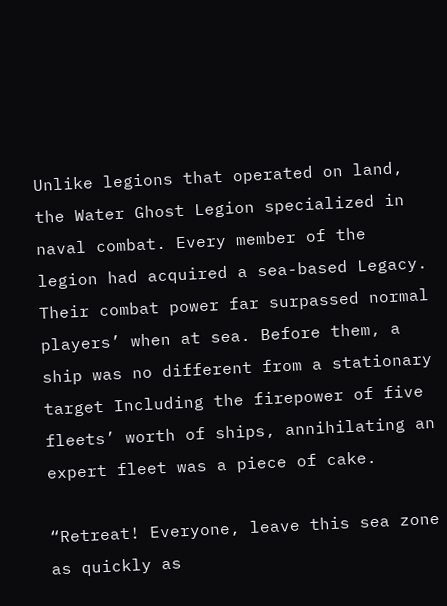Unlike legions that operated on land, the Water Ghost Legion specialized in naval combat. Every member of the legion had acquired a sea-based Legacy. Their combat power far surpassed normal players’ when at sea. Before them, a ship was no different from a stationary target Including the firepower of five fleets’ worth of ships, annihilating an expert fleet was a piece of cake.

“Retreat! Everyone, leave this sea zone as quickly as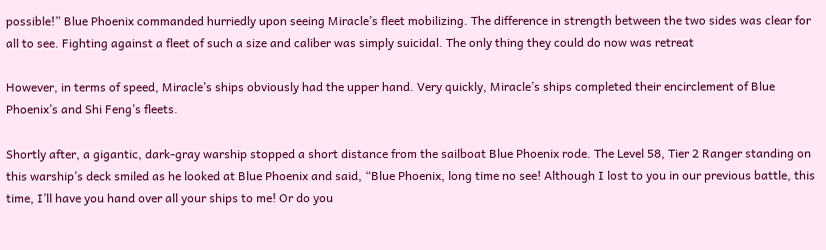possible!” Blue Phoenix commanded hurriedly upon seeing Miracle’s fleet mobilizing. The difference in strength between the two sides was clear for all to see. Fighting against a fleet of such a size and caliber was simply suicidal. The only thing they could do now was retreat

However, in terms of speed, Miracle’s ships obviously had the upper hand. Very quickly, Miracle’s ships completed their encirclement of Blue Phoenix’s and Shi Feng’s fleets.

Shortly after, a gigantic, dark-gray warship stopped a short distance from the sailboat Blue Phoenix rode. The Level 58, Tier 2 Ranger standing on this warship’s deck smiled as he looked at Blue Phoenix and said, “Blue Phoenix, long time no see! Although I lost to you in our previous battle, this time, I’ll have you hand over all your ships to me! Or do you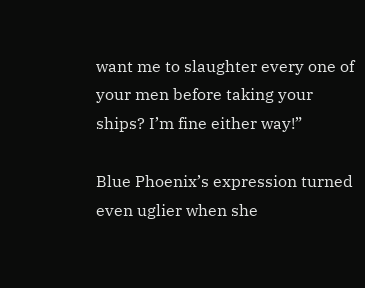want me to slaughter every one of your men before taking your ships? I’m fine either way!”

Blue Phoenix’s expression turned even uglier when she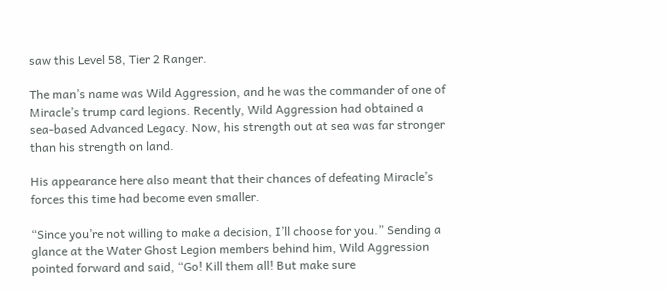saw this Level 58, Tier 2 Ranger.

The man’s name was Wild Aggression, and he was the commander of one of Miracle’s trump card legions. Recently, Wild Aggression had obtained a sea-based Advanced Legacy. Now, his strength out at sea was far stronger than his strength on land.

His appearance here also meant that their chances of defeating Miracle’s forces this time had become even smaller.

“Since you’re not willing to make a decision, I’ll choose for you.” Sending a glance at the Water Ghost Legion members behind him, Wild Aggression pointed forward and said, “Go! Kill them all! But make sure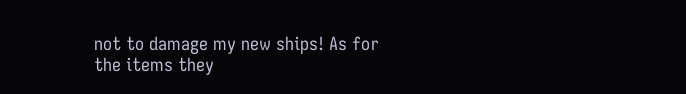not to damage my new ships! As for the items they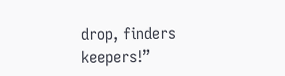drop, finders keepers!”